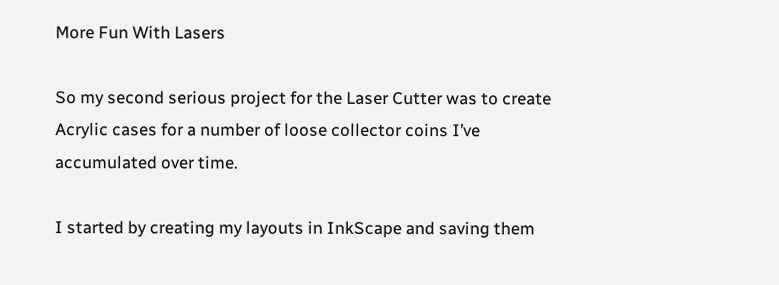More Fun With Lasers

So my second serious project for the Laser Cutter was to create Acrylic cases for a number of loose collector coins I’ve accumulated over time.

I started by creating my layouts in InkScape and saving them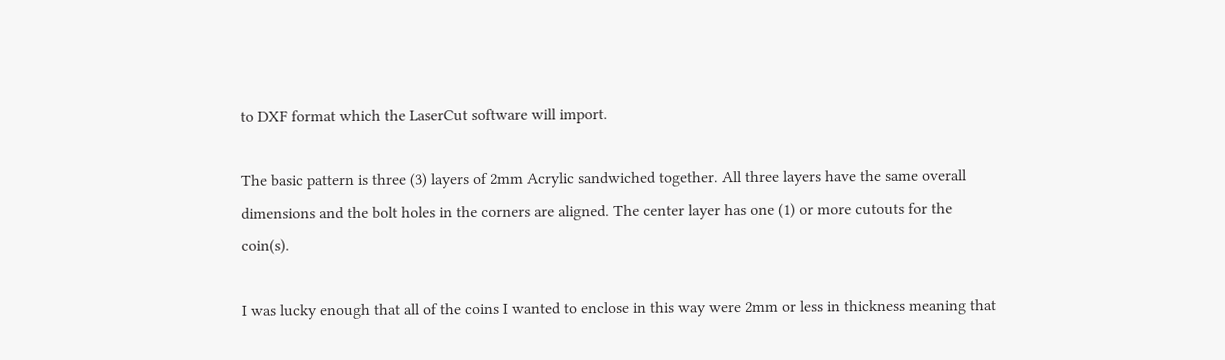to DXF format which the LaserCut software will import.

The basic pattern is three (3) layers of 2mm Acrylic sandwiched together. All three layers have the same overall dimensions and the bolt holes in the corners are aligned. The center layer has one (1) or more cutouts for the coin(s).

I was lucky enough that all of the coins I wanted to enclose in this way were 2mm or less in thickness meaning that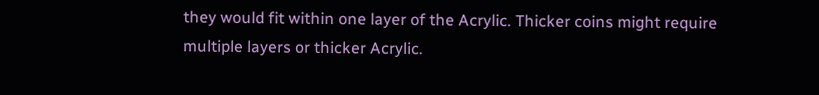they would fit within one layer of the Acrylic. Thicker coins might require multiple layers or thicker Acrylic.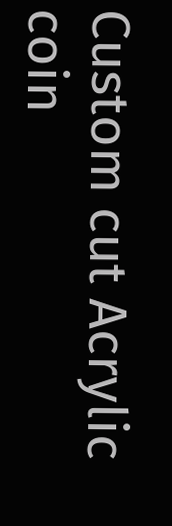Custom cut Acrylic coin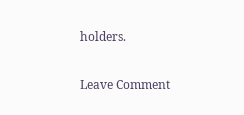holders.

Leave Comment